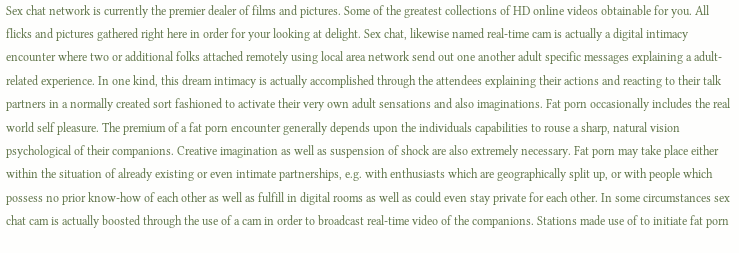Sex chat network is currently the premier dealer of films and pictures. Some of the greatest collections of HD online videos obtainable for you. All flicks and pictures gathered right here in order for your looking at delight. Sex chat, likewise named real-time cam is actually a digital intimacy encounter where two or additional folks attached remotely using local area network send out one another adult specific messages explaining a adult-related experience. In one kind, this dream intimacy is actually accomplished through the attendees explaining their actions and reacting to their talk partners in a normally created sort fashioned to activate their very own adult sensations and also imaginations. Fat porn occasionally includes the real world self pleasure. The premium of a fat porn encounter generally depends upon the individuals capabilities to rouse a sharp, natural vision psychological of their companions. Creative imagination as well as suspension of shock are also extremely necessary. Fat porn may take place either within the situation of already existing or even intimate partnerships, e.g. with enthusiasts which are geographically split up, or with people which possess no prior know-how of each other as well as fulfill in digital rooms as well as could even stay private for each other. In some circumstances sex chat cam is actually boosted through the use of a cam in order to broadcast real-time video of the companions. Stations made use of to initiate fat porn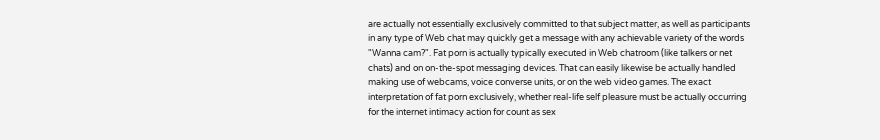are actually not essentially exclusively committed to that subject matter, as well as participants in any type of Web chat may quickly get a message with any achievable variety of the words "Wanna cam?". Fat porn is actually typically executed in Web chatroom (like talkers or net chats) and on on-the-spot messaging devices. That can easily likewise be actually handled making use of webcams, voice converse units, or on the web video games. The exact interpretation of fat porn exclusively, whether real-life self pleasure must be actually occurring for the internet intimacy action for count as sex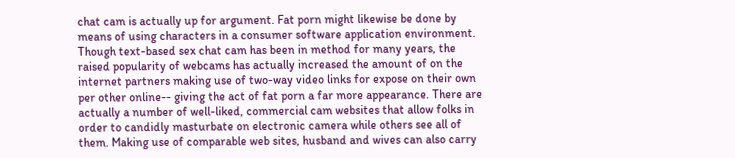chat cam is actually up for argument. Fat porn might likewise be done by means of using characters in a consumer software application environment. Though text-based sex chat cam has been in method for many years, the raised popularity of webcams has actually increased the amount of on the internet partners making use of two-way video links for expose on their own per other online-- giving the act of fat porn a far more appearance. There are actually a number of well-liked, commercial cam websites that allow folks in order to candidly masturbate on electronic camera while others see all of them. Making use of comparable web sites, husband and wives can also carry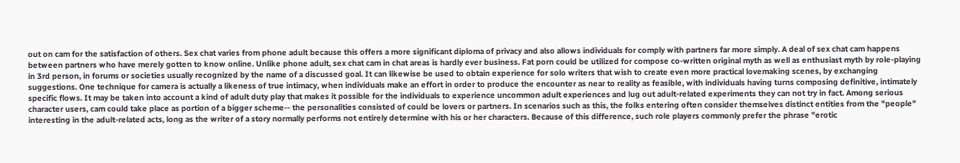out on cam for the satisfaction of others. Sex chat varies from phone adult because this offers a more significant diploma of privacy and also allows individuals for comply with partners far more simply. A deal of sex chat cam happens between partners who have merely gotten to know online. Unlike phone adult, sex chat cam in chat areas is hardly ever business. Fat porn could be utilized for compose co-written original myth as well as enthusiast myth by role-playing in 3rd person, in forums or societies usually recognized by the name of a discussed goal. It can likewise be used to obtain experience for solo writers that wish to create even more practical lovemaking scenes, by exchanging suggestions. One technique for camera is actually a likeness of true intimacy, when individuals make an effort in order to produce the encounter as near to reality as feasible, with individuals having turns composing definitive, intimately specific flows. It may be taken into account a kind of adult duty play that makes it possible for the individuals to experience uncommon adult experiences and lug out adult-related experiments they can not try in fact. Among serious character users, cam could take place as portion of a bigger scheme-- the personalities consisted of could be lovers or partners. In scenarios such as this, the folks entering often consider themselves distinct entities from the "people" interesting in the adult-related acts, long as the writer of a story normally performs not entirely determine with his or her characters. Because of this difference, such role players commonly prefer the phrase "erotic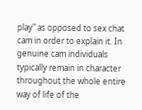play" as opposed to sex chat cam in order to explain it. In genuine cam individuals typically remain in character throughout the whole entire way of life of the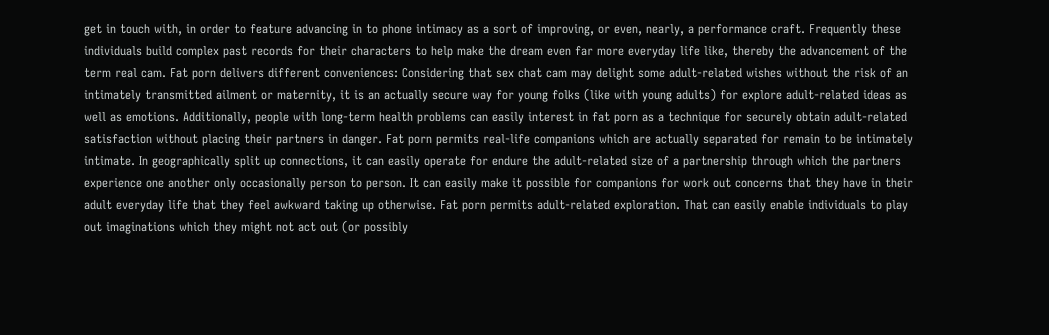get in touch with, in order to feature advancing in to phone intimacy as a sort of improving, or even, nearly, a performance craft. Frequently these individuals build complex past records for their characters to help make the dream even far more everyday life like, thereby the advancement of the term real cam. Fat porn delivers different conveniences: Considering that sex chat cam may delight some adult-related wishes without the risk of an intimately transmitted ailment or maternity, it is an actually secure way for young folks (like with young adults) for explore adult-related ideas as well as emotions. Additionally, people with long-term health problems can easily interest in fat porn as a technique for securely obtain adult-related satisfaction without placing their partners in danger. Fat porn permits real-life companions which are actually separated for remain to be intimately intimate. In geographically split up connections, it can easily operate for endure the adult-related size of a partnership through which the partners experience one another only occasionally person to person. It can easily make it possible for companions for work out concerns that they have in their adult everyday life that they feel awkward taking up otherwise. Fat porn permits adult-related exploration. That can easily enable individuals to play out imaginations which they might not act out (or possibly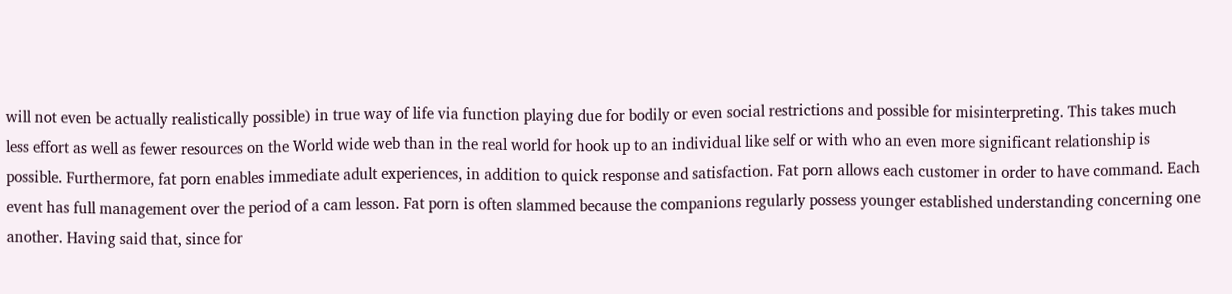will not even be actually realistically possible) in true way of life via function playing due for bodily or even social restrictions and possible for misinterpreting. This takes much less effort as well as fewer resources on the World wide web than in the real world for hook up to an individual like self or with who an even more significant relationship is possible. Furthermore, fat porn enables immediate adult experiences, in addition to quick response and satisfaction. Fat porn allows each customer in order to have command. Each event has full management over the period of a cam lesson. Fat porn is often slammed because the companions regularly possess younger established understanding concerning one another. Having said that, since for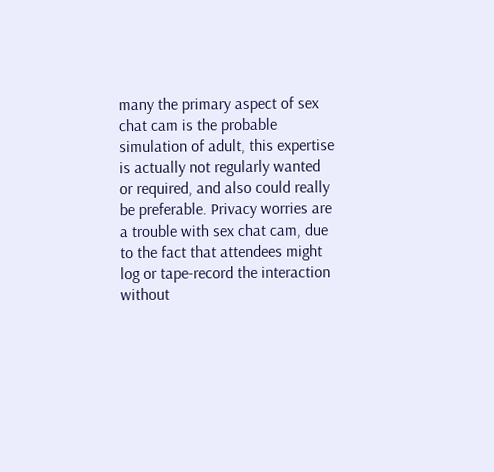many the primary aspect of sex chat cam is the probable simulation of adult, this expertise is actually not regularly wanted or required, and also could really be preferable. Privacy worries are a trouble with sex chat cam, due to the fact that attendees might log or tape-record the interaction without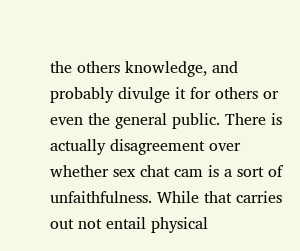the others knowledge, and probably divulge it for others or even the general public. There is actually disagreement over whether sex chat cam is a sort of unfaithfulness. While that carries out not entail physical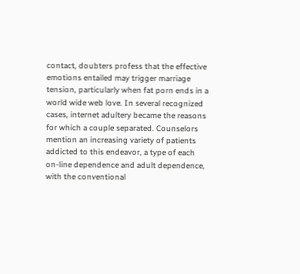contact, doubters profess that the effective emotions entailed may trigger marriage tension, particularly when fat porn ends in a world wide web love. In several recognized cases, internet adultery became the reasons for which a couple separated. Counselors mention an increasing variety of patients addicted to this endeavor, a type of each on-line dependence and adult dependence, with the conventional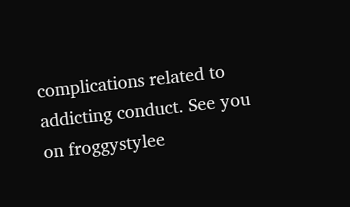complications related to addicting conduct. See you on froggystylee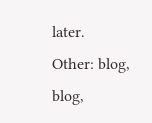later.
Other: blog, blog,